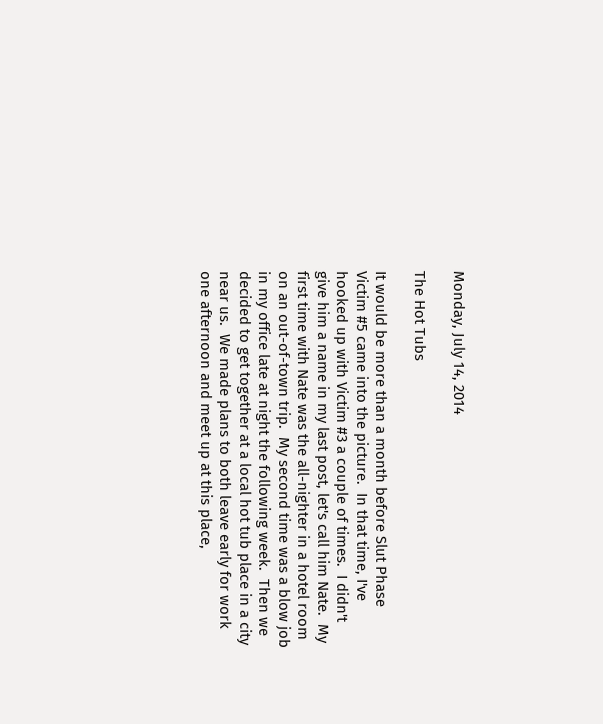Monday, July 14, 2014

The Hot Tubs

It would be more than a month before Slut Phase Victim #5 came into the picture.  In that time, I've hooked up with Victim #3 a couple of times.  I didn't give him a name in my last post, let's call him Nate.  My first time with Nate was the all-nighter in a hotel room on an out-of-town trip.  My second time was a blow job in my office late at night the following week.  Then we decided to get together at a local hot tub place in a city near us.  We made plans to both leave early for work one afternoon and meet up at this place,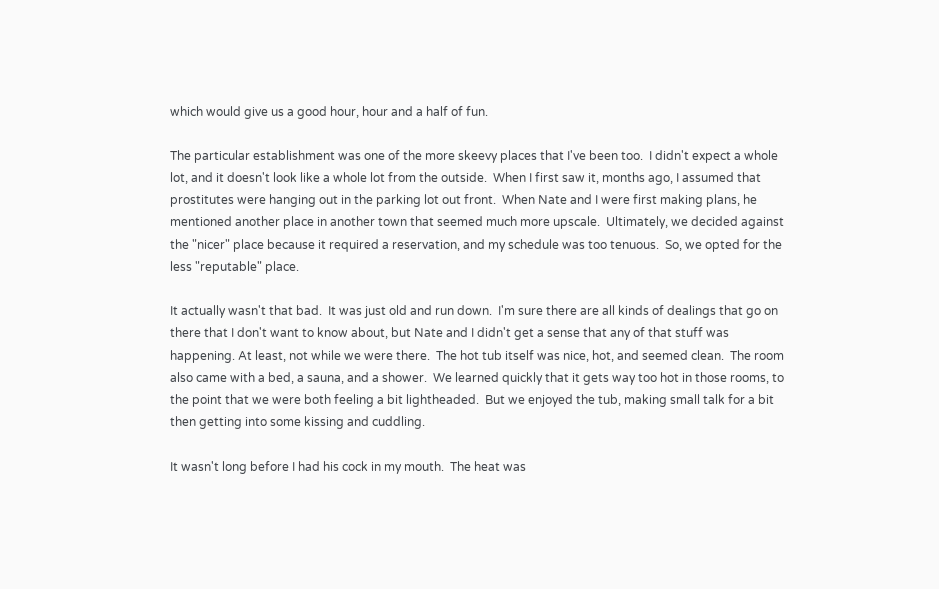which would give us a good hour, hour and a half of fun.

The particular establishment was one of the more skeevy places that I've been too.  I didn't expect a whole lot, and it doesn't look like a whole lot from the outside.  When I first saw it, months ago, I assumed that prostitutes were hanging out in the parking lot out front.  When Nate and I were first making plans, he mentioned another place in another town that seemed much more upscale.  Ultimately, we decided against the "nicer" place because it required a reservation, and my schedule was too tenuous.  So, we opted for the less "reputable" place.

It actually wasn't that bad.  It was just old and run down.  I'm sure there are all kinds of dealings that go on there that I don't want to know about, but Nate and I didn't get a sense that any of that stuff was happening. At least, not while we were there.  The hot tub itself was nice, hot, and seemed clean.  The room also came with a bed, a sauna, and a shower.  We learned quickly that it gets way too hot in those rooms, to the point that we were both feeling a bit lightheaded.  But we enjoyed the tub, making small talk for a bit then getting into some kissing and cuddling.

It wasn't long before I had his cock in my mouth.  The heat was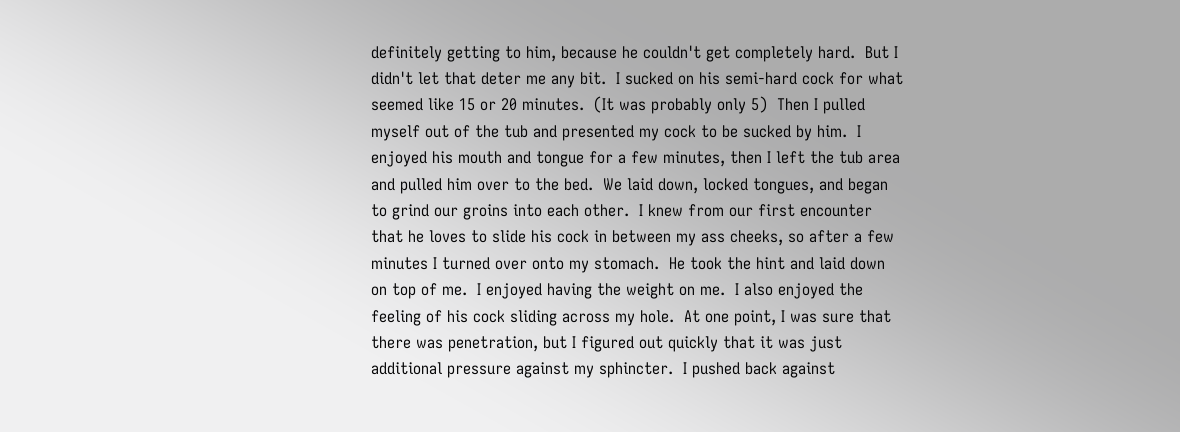definitely getting to him, because he couldn't get completely hard.  But I didn't let that deter me any bit.  I sucked on his semi-hard cock for what seemed like 15 or 20 minutes.  (It was probably only 5)  Then I pulled myself out of the tub and presented my cock to be sucked by him.  I enjoyed his mouth and tongue for a few minutes, then I left the tub area and pulled him over to the bed.  We laid down, locked tongues, and began to grind our groins into each other.  I knew from our first encounter that he loves to slide his cock in between my ass cheeks, so after a few minutes I turned over onto my stomach.  He took the hint and laid down on top of me.  I enjoyed having the weight on me.  I also enjoyed the feeling of his cock sliding across my hole.  At one point, I was sure that there was penetration, but I figured out quickly that it was just additional pressure against my sphincter.  I pushed back against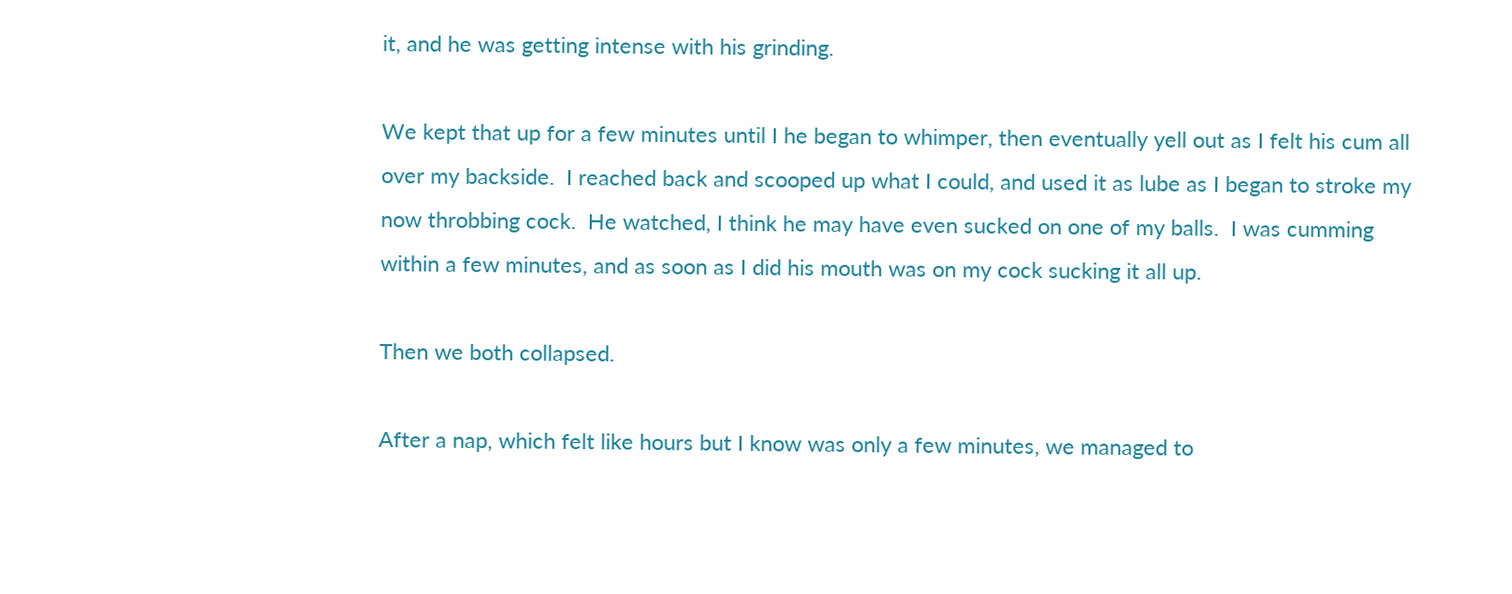it, and he was getting intense with his grinding.

We kept that up for a few minutes until I he began to whimper, then eventually yell out as I felt his cum all over my backside.  I reached back and scooped up what I could, and used it as lube as I began to stroke my now throbbing cock.  He watched, I think he may have even sucked on one of my balls.  I was cumming within a few minutes, and as soon as I did his mouth was on my cock sucking it all up.

Then we both collapsed.

After a nap, which felt like hours but I know was only a few minutes, we managed to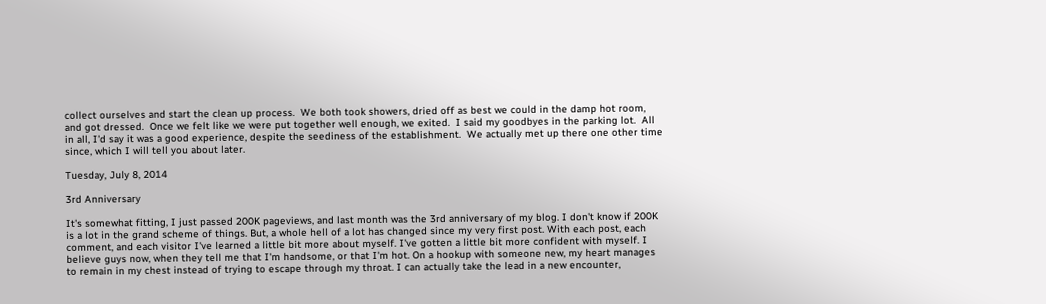collect ourselves and start the clean up process.  We both took showers, dried off as best we could in the damp hot room, and got dressed.  Once we felt like we were put together well enough, we exited.  I said my goodbyes in the parking lot.  All in all, I'd say it was a good experience, despite the seediness of the establishment.  We actually met up there one other time since, which I will tell you about later.

Tuesday, July 8, 2014

3rd Anniversary

It's somewhat fitting, I just passed 200K pageviews, and last month was the 3rd anniversary of my blog. I don't know if 200K is a lot in the grand scheme of things. But, a whole hell of a lot has changed since my very first post. With each post, each comment, and each visitor I've learned a little bit more about myself. I've gotten a little bit more confident with myself. I believe guys now, when they tell me that I'm handsome, or that I'm hot. On a hookup with someone new, my heart manages to remain in my chest instead of trying to escape through my throat. I can actually take the lead in a new encounter,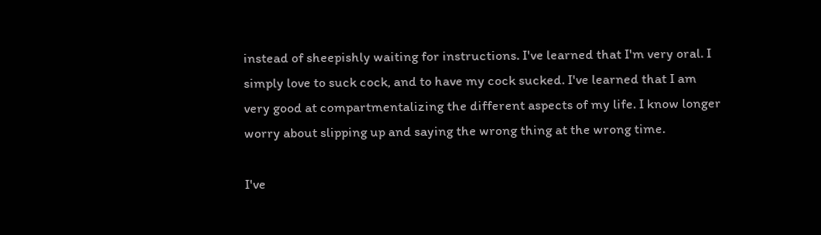instead of sheepishly waiting for instructions. I've learned that I'm very oral. I simply love to suck cock, and to have my cock sucked. I've learned that I am very good at compartmentalizing the different aspects of my life. I know longer worry about slipping up and saying the wrong thing at the wrong time.

I've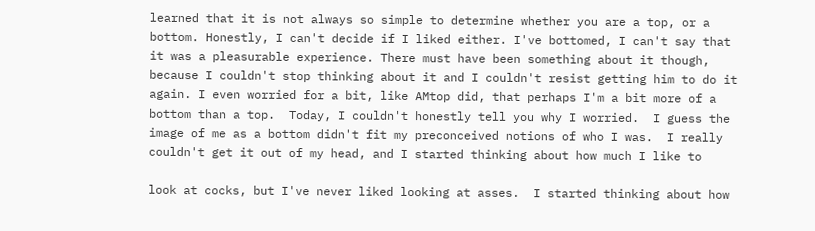learned that it is not always so simple to determine whether you are a top, or a bottom. Honestly, I can't decide if I liked either. I've bottomed, I can't say that it was a pleasurable experience. There must have been something about it though, because I couldn't stop thinking about it and I couldn't resist getting him to do it again. I even worried for a bit, like AMtop did, that perhaps I'm a bit more of a bottom than a top.  Today, I couldn't honestly tell you why I worried.  I guess the image of me as a bottom didn't fit my preconceived notions of who I was.  I really couldn't get it out of my head, and I started thinking about how much I like to

look at cocks, but I've never liked looking at asses.  I started thinking about how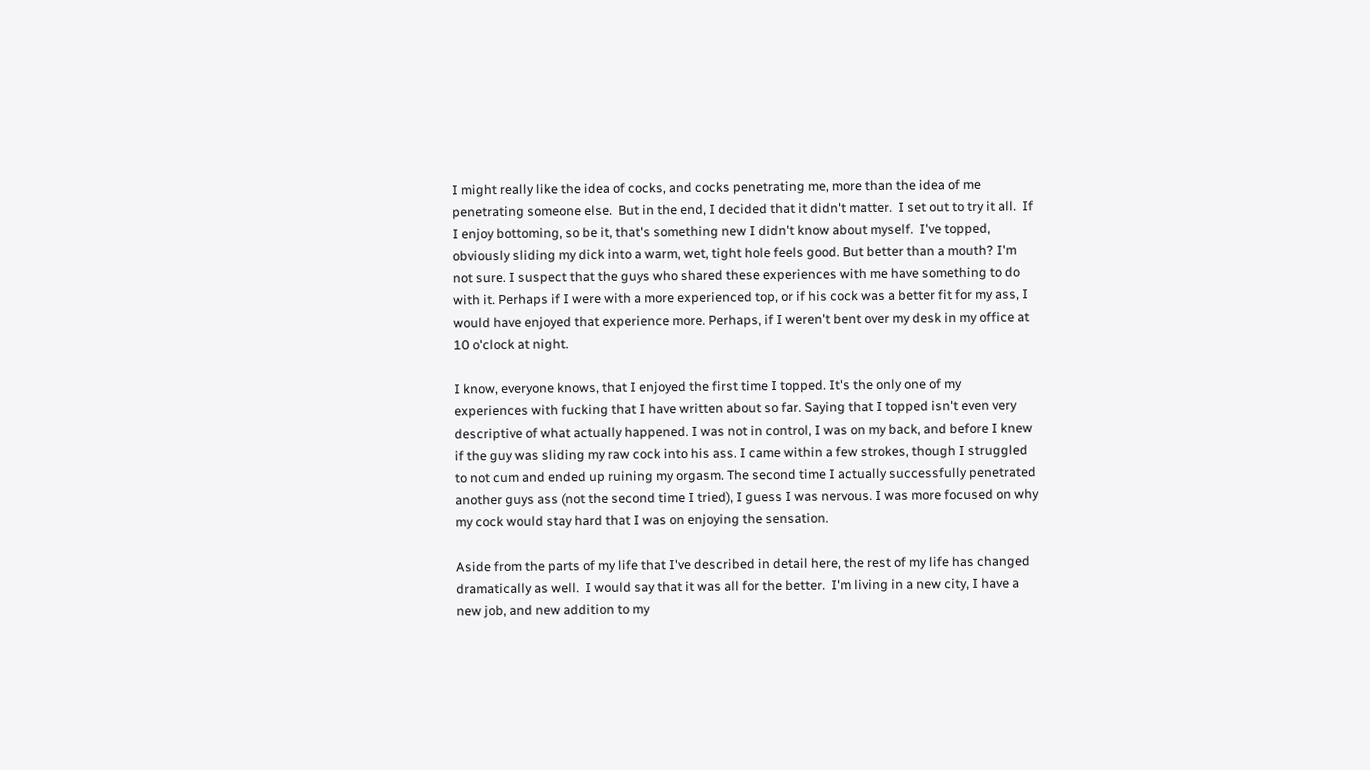I might really like the idea of cocks, and cocks penetrating me, more than the idea of me penetrating someone else.  But in the end, I decided that it didn't matter.  I set out to try it all.  If I enjoy bottoming, so be it, that's something new I didn't know about myself.  I've topped, obviously sliding my dick into a warm, wet, tight hole feels good. But better than a mouth? I'm not sure. I suspect that the guys who shared these experiences with me have something to do with it. Perhaps if I were with a more experienced top, or if his cock was a better fit for my ass, I would have enjoyed that experience more. Perhaps, if I weren't bent over my desk in my office at 10 o'clock at night.

I know, everyone knows, that I enjoyed the first time I topped. It's the only one of my experiences with fucking that I have written about so far. Saying that I topped isn't even very descriptive of what actually happened. I was not in control, I was on my back, and before I knew if the guy was sliding my raw cock into his ass. I came within a few strokes, though I struggled to not cum and ended up ruining my orgasm. The second time I actually successfully penetrated another guys ass (not the second time I tried), I guess I was nervous. I was more focused on why my cock would stay hard that I was on enjoying the sensation.

Aside from the parts of my life that I've described in detail here, the rest of my life has changed dramatically as well.  I would say that it was all for the better.  I'm living in a new city, I have a new job, and new addition to my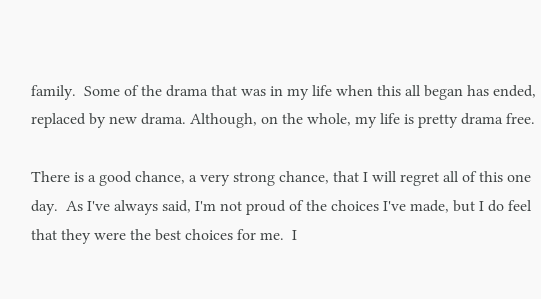family.  Some of the drama that was in my life when this all began has ended, replaced by new drama. Although, on the whole, my life is pretty drama free.

There is a good chance, a very strong chance, that I will regret all of this one day.  As I've always said, I'm not proud of the choices I've made, but I do feel that they were the best choices for me.  I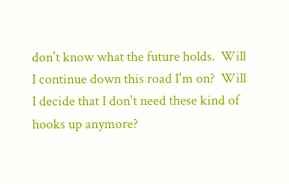don't know what the future holds.  Will I continue down this road I'm on?  Will I decide that I don't need these kind of hooks up anymore?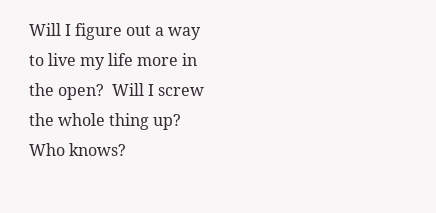Will I figure out a way to live my life more in the open?  Will I screw the whole thing up?  Who knows?